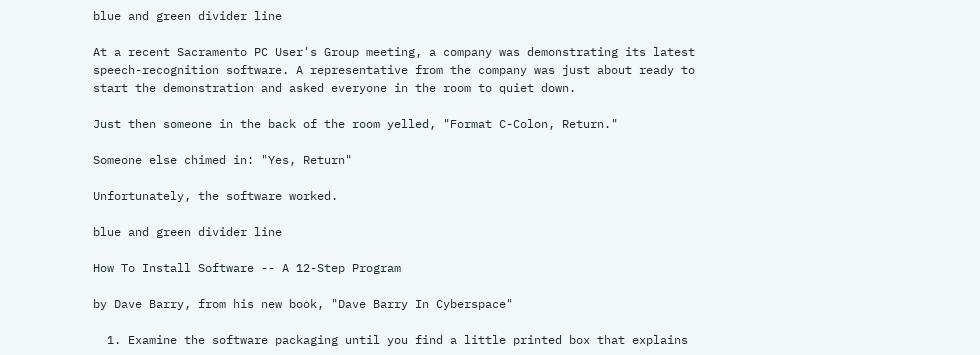blue and green divider line

At a recent Sacramento PC User's Group meeting, a company was demonstrating its latest speech-recognition software. A representative from the company was just about ready to start the demonstration and asked everyone in the room to quiet down.

Just then someone in the back of the room yelled, "Format C-Colon, Return."

Someone else chimed in: "Yes, Return"

Unfortunately, the software worked.

blue and green divider line

How To Install Software -- A 12-Step Program

by Dave Barry, from his new book, "Dave Barry In Cyberspace"

  1. Examine the software packaging until you find a little printed box that explains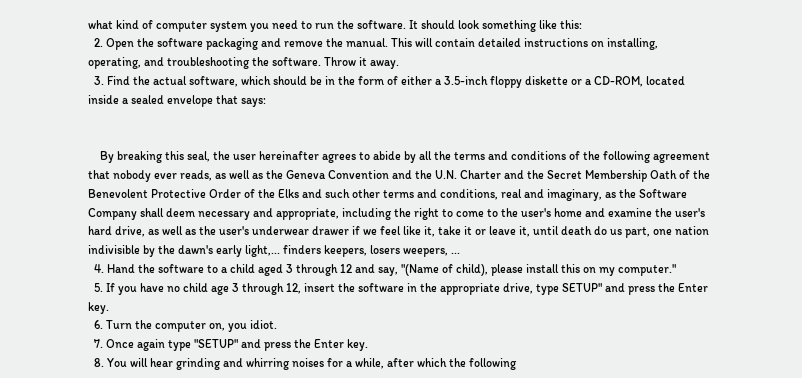what kind of computer system you need to run the software. It should look something like this:
  2. Open the software packaging and remove the manual. This will contain detailed instructions on installing, operating, and troubleshooting the software. Throw it away.
  3. Find the actual software, which should be in the form of either a 3.5-inch floppy diskette or a CD-ROM, located inside a sealed envelope that says:


    By breaking this seal, the user hereinafter agrees to abide by all the terms and conditions of the following agreement that nobody ever reads, as well as the Geneva Convention and the U.N. Charter and the Secret Membership Oath of the Benevolent Protective Order of the Elks and such other terms and conditions, real and imaginary, as the Software Company shall deem necessary and appropriate, including the right to come to the user's home and examine the user's hard drive, as well as the user's underwear drawer if we feel like it, take it or leave it, until death do us part, one nation indivisible by the dawn's early light,... finders keepers, losers weepers, ...
  4. Hand the software to a child aged 3 through 12 and say, "(Name of child), please install this on my computer."
  5. If you have no child age 3 through 12, insert the software in the appropriate drive, type SETUP" and press the Enter key.
  6. Turn the computer on, you idiot.
  7. Once again type "SETUP" and press the Enter key.
  8. You will hear grinding and whirring noises for a while, after which the following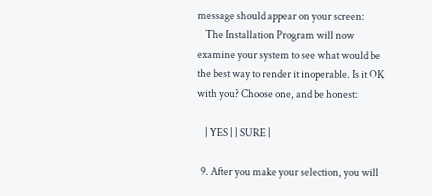message should appear on your screen:
    The Installation Program will now examine your system to see what would be the best way to render it inoperable. Is it OK with you? Choose one, and be honest:

    | YES | | SURE |

  9. After you make your selection, you will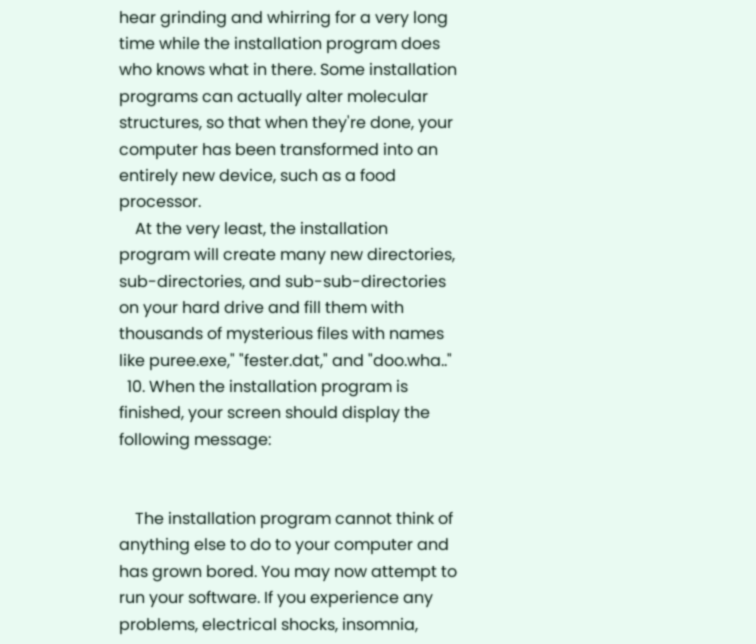hear grinding and whirring for a very long time while the installation program does who knows what in there. Some installation programs can actually alter molecular structures, so that when they're done, your computer has been transformed into an entirely new device, such as a food processor.
    At the very least, the installation program will create many new directories, sub-directories, and sub-sub-directories on your hard drive and fill them with thousands of mysterious files with names like puree.exe," "fester.dat," and "doo.wha.."
  10. When the installation program is finished, your screen should display the following message:


    The installation program cannot think of anything else to do to your computer and has grown bored. You may now attempt to run your software. If you experience any problems, electrical shocks, insomnia,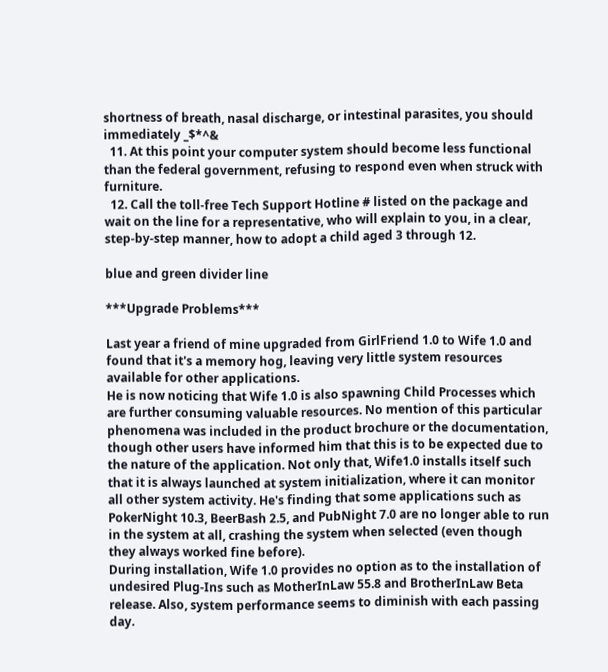shortness of breath, nasal discharge, or intestinal parasites, you should immediately _$*^&
  11. At this point your computer system should become less functional than the federal government, refusing to respond even when struck with furniture.
  12. Call the toll-free Tech Support Hotline # listed on the package and wait on the line for a representative, who will explain to you, in a clear, step-by-step manner, how to adopt a child aged 3 through 12.

blue and green divider line

***Upgrade Problems***

Last year a friend of mine upgraded from GirlFriend 1.0 to Wife 1.0 and found that it's a memory hog, leaving very little system resources available for other applications.
He is now noticing that Wife 1.0 is also spawning Child Processes which are further consuming valuable resources. No mention of this particular phenomena was included in the product brochure or the documentation, though other users have informed him that this is to be expected due to the nature of the application. Not only that, Wife1.0 installs itself such that it is always launched at system initialization, where it can monitor all other system activity. He's finding that some applications such as PokerNight 10.3, BeerBash 2.5, and PubNight 7.0 are no longer able to run in the system at all, crashing the system when selected (even though they always worked fine before).
During installation, Wife 1.0 provides no option as to the installation of undesired Plug-Ins such as MotherInLaw 55.8 and BrotherInLaw Beta release. Also, system performance seems to diminish with each passing day.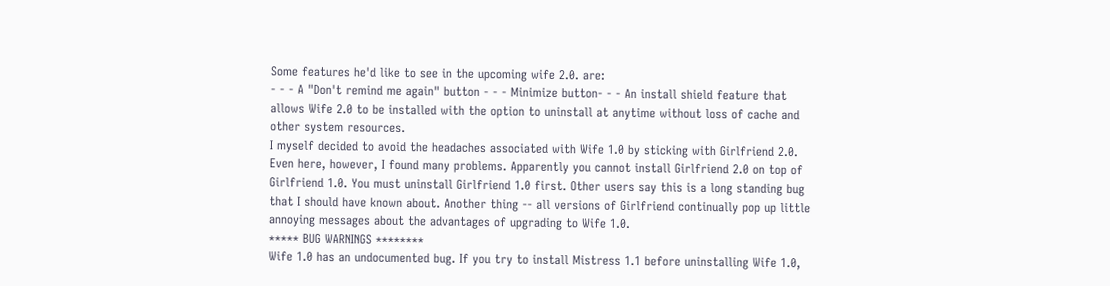Some features he'd like to see in the upcoming wife 2.0. are:
- - - A "Don't remind me again" button - - - Minimize button- - - An install shield feature that allows Wife 2.0 to be installed with the option to uninstall at anytime without loss of cache and other system resources.
I myself decided to avoid the headaches associated with Wife 1.0 by sticking with Girlfriend 2.0. Even here, however, I found many problems. Apparently you cannot install Girlfriend 2.0 on top of Girlfriend 1.0. You must uninstall Girlfriend 1.0 first. Other users say this is a long standing bug that I should have known about. Another thing -- all versions of Girlfriend continually pop up little annoying messages about the advantages of upgrading to Wife 1.0.
***** BUG WARNINGS ********
Wife 1.0 has an undocumented bug. If you try to install Mistress 1.1 before uninstalling Wife 1.0,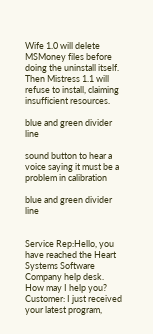Wife 1.0 will delete MSMoney files before doing the uninstall itself. Then Mistress 1.1 will refuse to install, claiming insufficient resources.

blue and green divider line

sound button to hear a voice saying it must be a problem in calibration

blue and green divider line


Service Rep:Hello, you have reached the Heart Systems Software Company help desk. How may I help you?
Customer: I just received your latest program,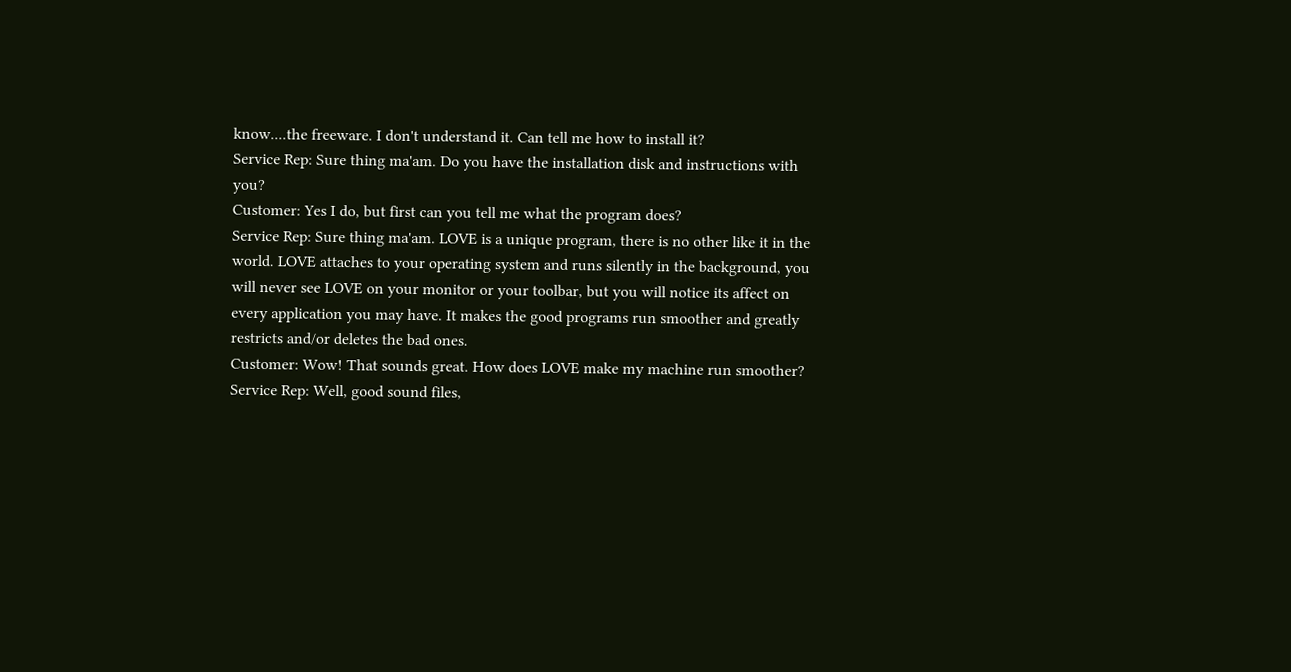know....the freeware. I don't understand it. Can tell me how to install it?
Service Rep: Sure thing ma'am. Do you have the installation disk and instructions with you?
Customer: Yes I do, but first can you tell me what the program does?
Service Rep: Sure thing ma'am. LOVE is a unique program, there is no other like it in the world. LOVE attaches to your operating system and runs silently in the background, you will never see LOVE on your monitor or your toolbar, but you will notice its affect on every application you may have. It makes the good programs run smoother and greatly restricts and/or deletes the bad ones.
Customer: Wow! That sounds great. How does LOVE make my machine run smoother?
Service Rep: Well, good sound files,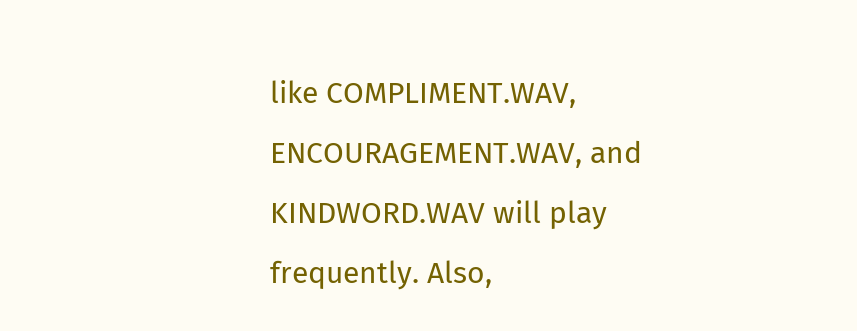like COMPLIMENT.WAV, ENCOURAGEMENT.WAV, and KINDWORD.WAV will play frequently. Also,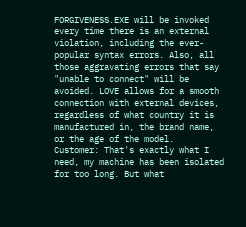FORGIVENESS.EXE will be invoked every time there is an external violation, including the ever-popular syntax errors. Also, all those aggravating errors that say "unable to connect" will be avoided. LOVE allows for a smooth connection with external devices, regardless of what country it is manufactured in, the brand name, or the age of the model.
Customer: That's exactly what I need, my machine has been isolated for too long. But what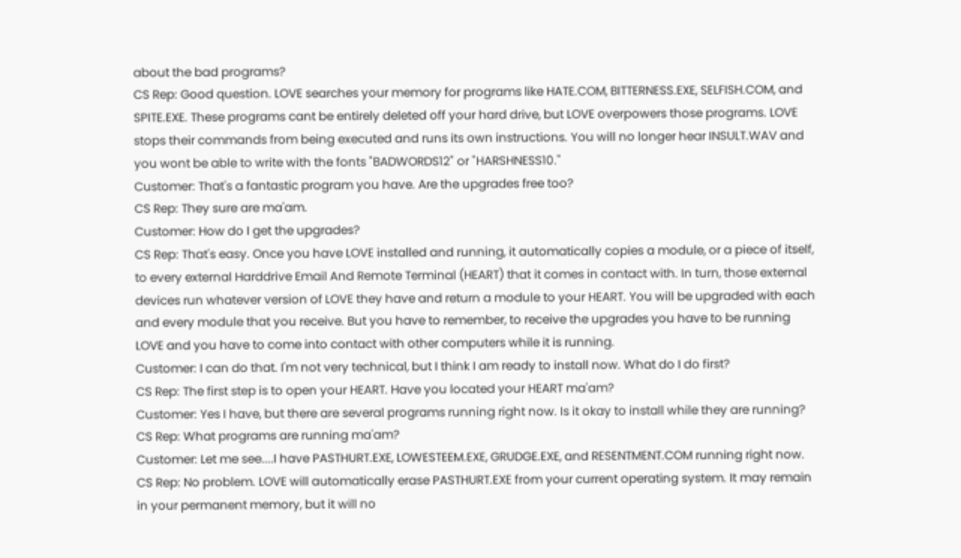about the bad programs?
CS Rep: Good question. LOVE searches your memory for programs like HATE.COM, BITTERNESS.EXE, SELFISH.COM, and SPITE.EXE. These programs cant be entirely deleted off your hard drive, but LOVE overpowers those programs. LOVE stops their commands from being executed and runs its own instructions. You will no longer hear INSULT.WAV and you wont be able to write with the fonts "BADWORDS12" or "HARSHNESS10."
Customer: That's a fantastic program you have. Are the upgrades free too?
CS Rep: They sure are ma'am.
Customer: How do I get the upgrades?
CS Rep: That's easy. Once you have LOVE installed and running, it automatically copies a module, or a piece of itself, to every external Harddrive Email And Remote Terminal (HEART) that it comes in contact with. In turn, those external devices run whatever version of LOVE they have and return a module to your HEART. You will be upgraded with each and every module that you receive. But you have to remember, to receive the upgrades you have to be running LOVE and you have to come into contact with other computers while it is running.
Customer: I can do that. I'm not very technical, but I think I am ready to install now. What do I do first?
CS Rep: The first step is to open your HEART. Have you located your HEART ma'am?
Customer: Yes I have, but there are several programs running right now. Is it okay to install while they are running?
CS Rep: What programs are running ma'am?
Customer: Let me see....I have PASTHURT.EXE, LOWESTEEM.EXE, GRUDGE.EXE, and RESENTMENT.COM running right now.
CS Rep: No problem. LOVE will automatically erase PASTHURT.EXE from your current operating system. It may remain in your permanent memory, but it will no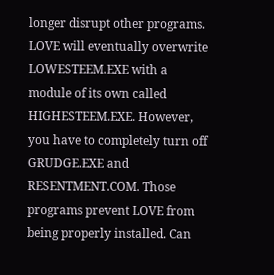longer disrupt other programs. LOVE will eventually overwrite LOWESTEEM.EXE with a module of its own called HIGHESTEEM.EXE. However, you have to completely turn off GRUDGE.EXE and RESENTMENT.COM. Those programs prevent LOVE from being properly installed. Can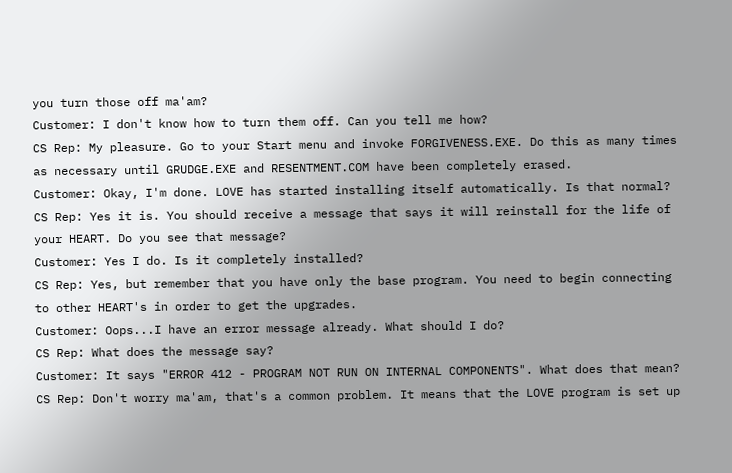you turn those off ma'am?
Customer: I don't know how to turn them off. Can you tell me how?
CS Rep: My pleasure. Go to your Start menu and invoke FORGIVENESS.EXE. Do this as many times as necessary until GRUDGE.EXE and RESENTMENT.COM have been completely erased.
Customer: Okay, I'm done. LOVE has started installing itself automatically. Is that normal?
CS Rep: Yes it is. You should receive a message that says it will reinstall for the life of your HEART. Do you see that message?
Customer: Yes I do. Is it completely installed?
CS Rep: Yes, but remember that you have only the base program. You need to begin connecting to other HEART's in order to get the upgrades.
Customer: Oops...I have an error message already. What should I do?
CS Rep: What does the message say?
Customer: It says "ERROR 412 - PROGRAM NOT RUN ON INTERNAL COMPONENTS". What does that mean?
CS Rep: Don't worry ma'am, that's a common problem. It means that the LOVE program is set up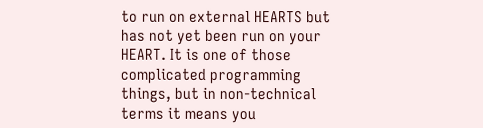to run on external HEARTS but has not yet been run on your HEART. It is one of those complicated programming things, but in non-technical terms it means you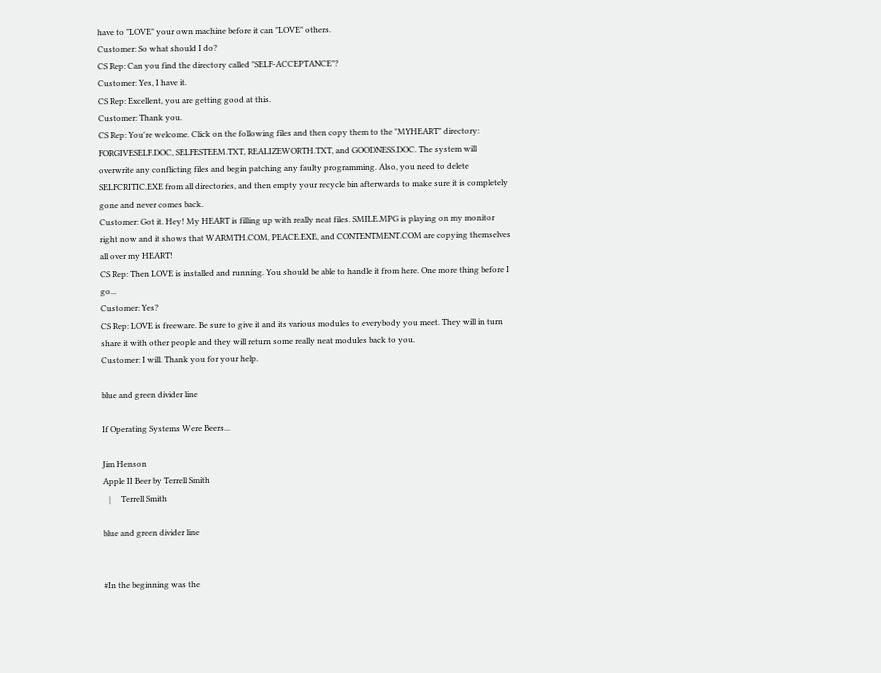have to "LOVE" your own machine before it can "LOVE" others.
Customer: So what should I do?
CS Rep: Can you find the directory called "SELF-ACCEPTANCE"?
Customer: Yes, I have it.
CS Rep: Excellent, you are getting good at this.
Customer: Thank you.
CS Rep: You're welcome. Click on the following files and then copy them to the "MYHEART" directory: FORGIVESELF.DOC, SELFESTEEM.TXT, REALIZEWORTH.TXT, and GOODNESS.DOC. The system will overwrite any conflicting files and begin patching any faulty programming. Also, you need to delete SELFCRITIC.EXE from all directories, and then empty your recycle bin afterwards to make sure it is completely gone and never comes back.
Customer: Got it. Hey! My HEART is filling up with really neat files. SMILE.MPG is playing on my monitor right now and it shows that WARMTH.COM, PEACE.EXE, and CONTENTMENT.COM are copying themselves all over my HEART!
CS Rep: Then LOVE is installed and running. You should be able to handle it from here. One more thing before I go...
Customer: Yes?
CS Rep: LOVE is freeware. Be sure to give it and its various modules to everybody you meet. They will in turn share it with other people and they will return some really neat modules back to you.
Customer: I will. Thank you for your help.

blue and green divider line

If Operating Systems Were Beers...

Jim Henson
Apple II Beer by Terrell Smith
   |     Terrell Smith

blue and green divider line


#In the beginning was the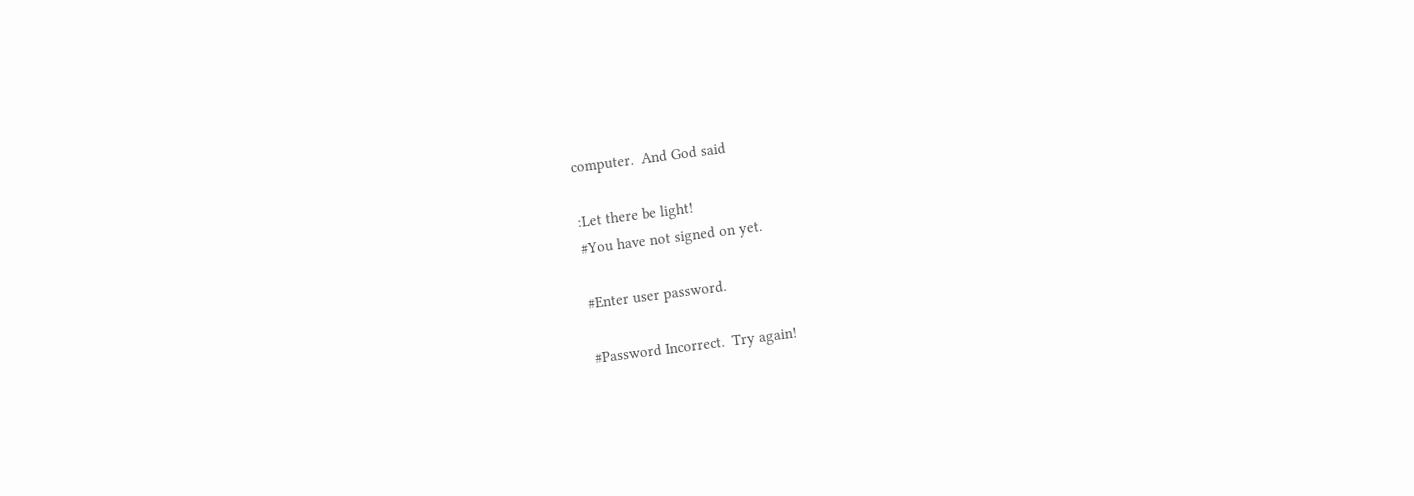computer.  And God said

:Let there be light!
#You have not signed on yet.

#Enter user password.

#Password Incorrect.  Try again!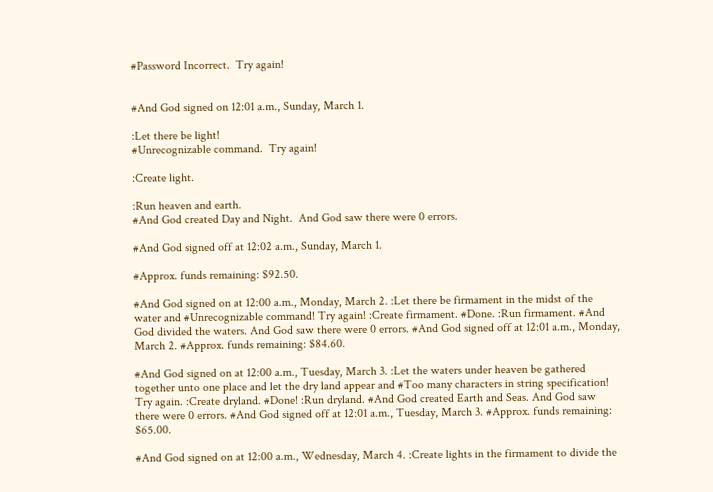#Password Incorrect.  Try again!


#And God signed on 12:01 a.m., Sunday, March 1.

:Let there be light!
#Unrecognizable command.  Try again!

:Create light.

:Run heaven and earth.
#And God created Day and Night.  And God saw there were 0 errors.

#And God signed off at 12:02 a.m., Sunday, March 1.

#Approx. funds remaining: $92.50.

#And God signed on at 12:00 a.m., Monday, March 2. :Let there be firmament in the midst of the water and #Unrecognizable command! Try again! :Create firmament. #Done. :Run firmament. #And God divided the waters. And God saw there were 0 errors. #And God signed off at 12:01 a.m., Monday, March 2. #Approx. funds remaining: $84.60.

#And God signed on at 12:00 a.m., Tuesday, March 3. :Let the waters under heaven be gathered together unto one place and let the dry land appear and #Too many characters in string specification! Try again. :Create dryland. #Done! :Run dryland. #And God created Earth and Seas. And God saw there were 0 errors. #And God signed off at 12:01 a.m., Tuesday, March 3. #Approx. funds remaining: $65.00.

#And God signed on at 12:00 a.m., Wednesday, March 4. :Create lights in the firmament to divide the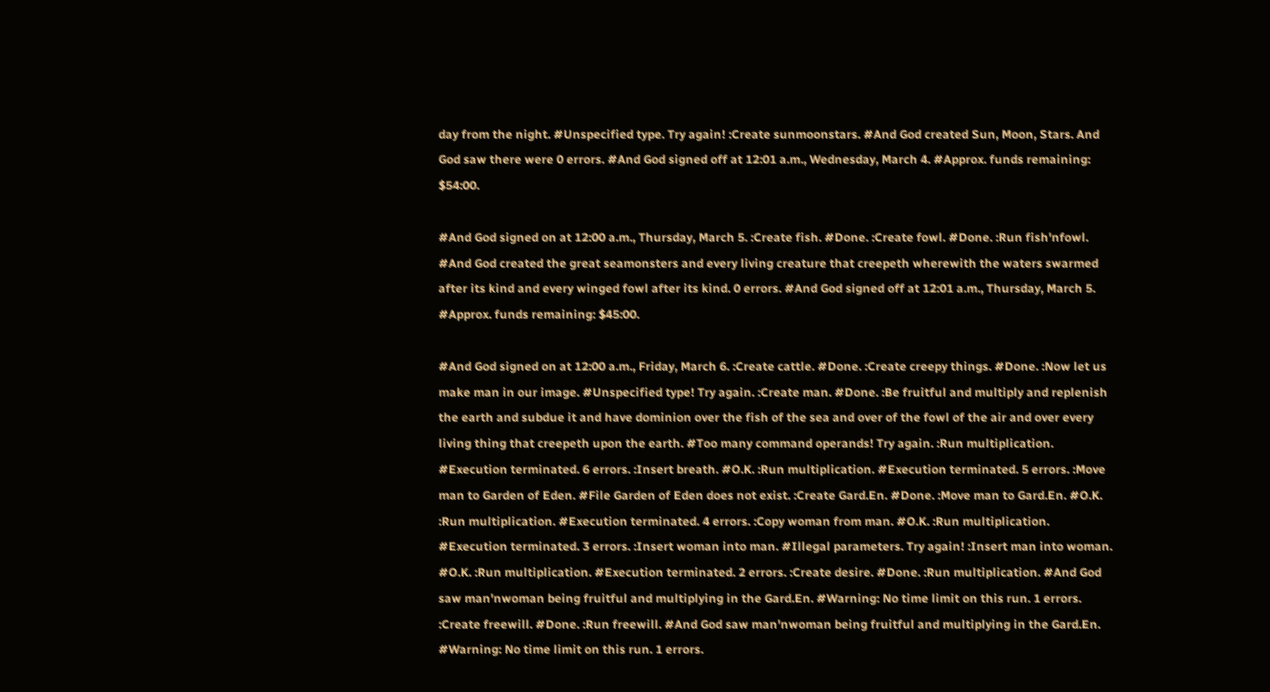day from the night. #Unspecified type. Try again! :Create sunmoonstars. #And God created Sun, Moon, Stars. And God saw there were 0 errors. #And God signed off at 12:01 a.m., Wednesday, March 4. #Approx. funds remaining: $54:00.

#And God signed on at 12:00 a.m., Thursday, March 5. :Create fish. #Done. :Create fowl. #Done. :Run fish'nfowl. #And God created the great seamonsters and every living creature that creepeth wherewith the waters swarmed after its kind and every winged fowl after its kind. 0 errors. #And God signed off at 12:01 a.m., Thursday, March 5. #Approx. funds remaining: $45:00.

#And God signed on at 12:00 a.m., Friday, March 6. :Create cattle. #Done. :Create creepy things. #Done. :Now let us make man in our image. #Unspecified type! Try again. :Create man. #Done. :Be fruitful and multiply and replenish the earth and subdue it and have dominion over the fish of the sea and over of the fowl of the air and over every living thing that creepeth upon the earth. #Too many command operands! Try again. :Run multiplication. #Execution terminated. 6 errors. :Insert breath. #O.K. :Run multiplication. #Execution terminated. 5 errors. :Move man to Garden of Eden. #File Garden of Eden does not exist. :Create Gard.En. #Done. :Move man to Gard.En. #O.K. :Run multiplication. #Execution terminated. 4 errors. :Copy woman from man. #O.K. :Run multiplication. #Execution terminated. 3 errors. :Insert woman into man. #Illegal parameters. Try again! :Insert man into woman. #O.K. :Run multiplication. #Execution terminated. 2 errors. :Create desire. #Done. :Run multiplication. #And God saw man'nwoman being fruitful and multiplying in the Gard.En. #Warning: No time limit on this run. 1 errors. :Create freewill. #Done. :Run freewill. #And God saw man'nwoman being fruitful and multiplying in the Gard.En. #Warning: No time limit on this run. 1 errors.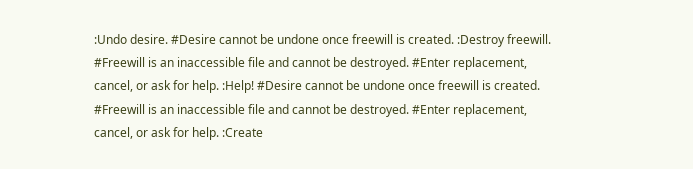:Undo desire. #Desire cannot be undone once freewill is created. :Destroy freewill. #Freewill is an inaccessible file and cannot be destroyed. #Enter replacement, cancel, or ask for help. :Help! #Desire cannot be undone once freewill is created. #Freewill is an inaccessible file and cannot be destroyed. #Enter replacement, cancel, or ask for help. :Create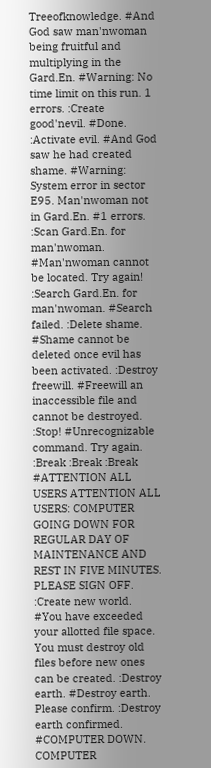Treeofknowledge. #And God saw man'nwoman being fruitful and multiplying in the Gard.En. #Warning: No time limit on this run. 1 errors. :Create good'nevil. #Done. :Activate evil. #And God saw he had created shame. #Warning: System error in sector E95. Man'nwoman not in Gard.En. #1 errors. :Scan Gard.En. for man'nwoman. #Man'nwoman cannot be located. Try again! :Search Gard.En. for man'nwoman. #Search failed. :Delete shame. #Shame cannot be deleted once evil has been activated. :Destroy freewill. #Freewill an inaccessible file and cannot be destroyed. :Stop! #Unrecognizable command. Try again. :Break :Break :Break #ATTENTION ALL USERS ATTENTION ALL USERS: COMPUTER GOING DOWN FOR REGULAR DAY OF MAINTENANCE AND REST IN FIVE MINUTES. PLEASE SIGN OFF. :Create new world. #You have exceeded your allotted file space. You must destroy old files before new ones can be created. :Destroy earth. #Destroy earth. Please confirm. :Destroy earth confirmed. #COMPUTER DOWN. COMPUTER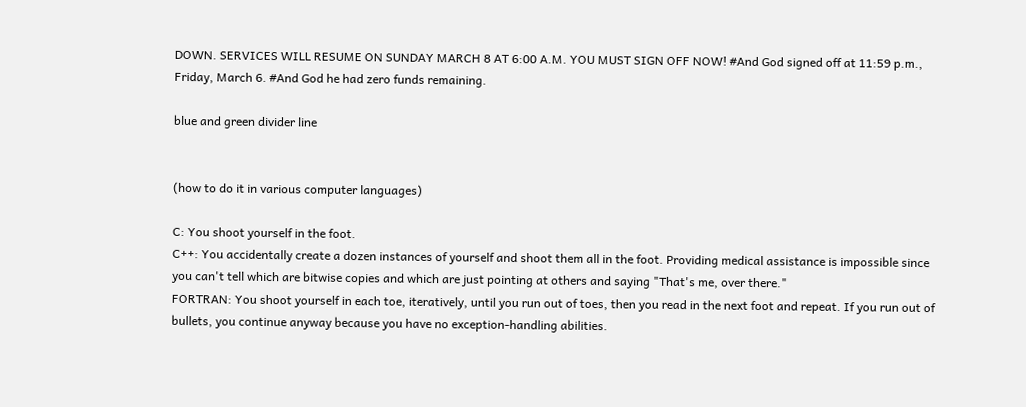DOWN. SERVICES WILL RESUME ON SUNDAY MARCH 8 AT 6:00 A.M. YOU MUST SIGN OFF NOW! #And God signed off at 11:59 p.m., Friday, March 6. #And God he had zero funds remaining.

blue and green divider line


(how to do it in various computer languages)

C: You shoot yourself in the foot.
C++: You accidentally create a dozen instances of yourself and shoot them all in the foot. Providing medical assistance is impossible since you can't tell which are bitwise copies and which are just pointing at others and saying "That's me, over there."
FORTRAN: You shoot yourself in each toe, iteratively, until you run out of toes, then you read in the next foot and repeat. If you run out of bullets, you continue anyway because you have no exception-handling abilities.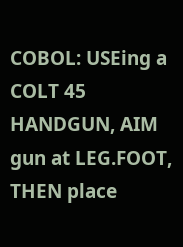COBOL: USEing a COLT 45 HANDGUN, AIM gun at LEG.FOOT, THEN place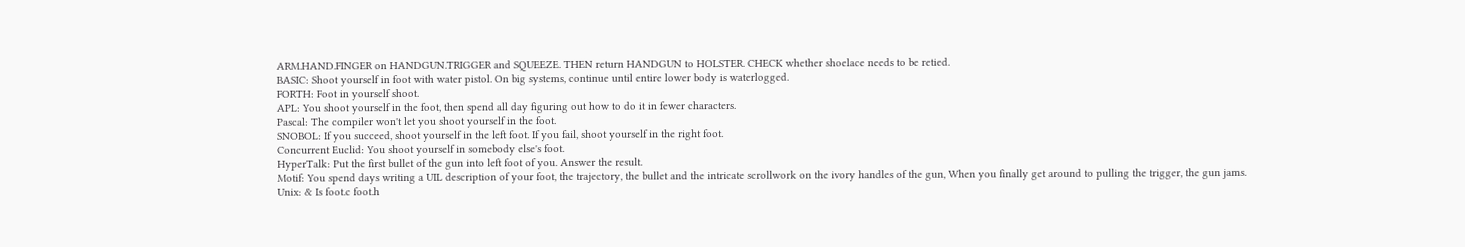ARM.HAND.FINGER on HANDGUN.TRIGGER and SQUEEZE. THEN return HANDGUN to HOLSTER. CHECK whether shoelace needs to be retied.
BASIC: Shoot yourself in foot with water pistol. On big systems, continue until entire lower body is waterlogged.
FORTH: Foot in yourself shoot.
APL: You shoot yourself in the foot, then spend all day figuring out how to do it in fewer characters.
Pascal: The compiler won't let you shoot yourself in the foot.
SNOBOL: If you succeed, shoot yourself in the left foot. If you fail, shoot yourself in the right foot.
Concurrent Euclid: You shoot yourself in somebody else's foot.
HyperTalk: Put the first bullet of the gun into left foot of you. Answer the result.
Motif: You spend days writing a UIL description of your foot, the trajectory, the bullet and the intricate scrollwork on the ivory handles of the gun, When you finally get around to pulling the trigger, the gun jams.
Unix: & Is foot.c foot.h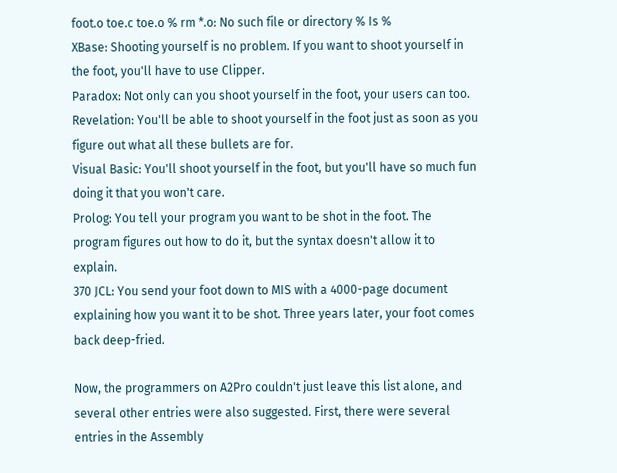foot.o toe.c toe.o % rm *.o: No such file or directory % Is %
XBase: Shooting yourself is no problem. If you want to shoot yourself in the foot, you'll have to use Clipper.
Paradox: Not only can you shoot yourself in the foot, your users can too.
Revelation: You'll be able to shoot yourself in the foot just as soon as you figure out what all these bullets are for.
Visual Basic: You'll shoot yourself in the foot, but you'll have so much fun doing it that you won't care.
Prolog: You tell your program you want to be shot in the foot. The program figures out how to do it, but the syntax doesn't allow it to explain.
370 JCL: You send your foot down to MIS with a 4000-page document explaining how you want it to be shot. Three years later, your foot comes back deep-fried.

Now, the programmers on A2Pro couldn't just leave this list alone, and several other entries were also suggested. First, there were several entries in the Assembly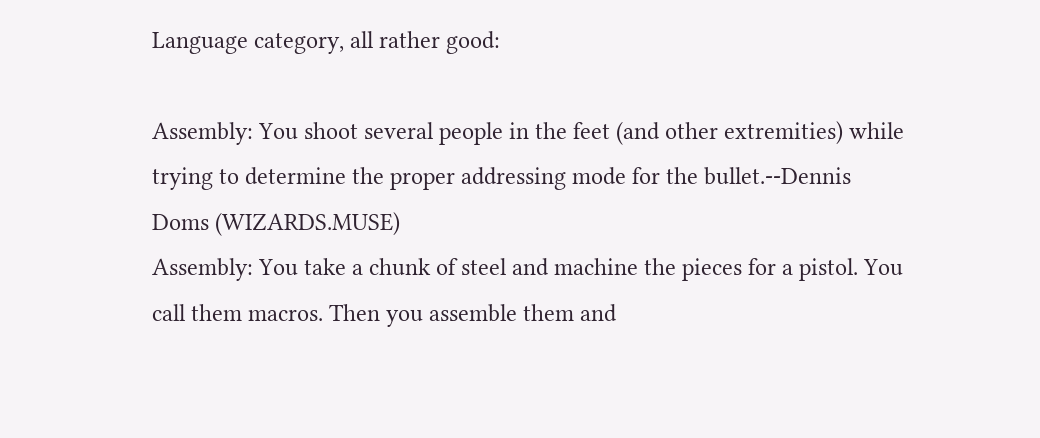Language category, all rather good:

Assembly: You shoot several people in the feet (and other extremities) while trying to determine the proper addressing mode for the bullet.--Dennis Doms (WIZARDS.MUSE)
Assembly: You take a chunk of steel and machine the pieces for a pistol. You call them macros. Then you assemble them and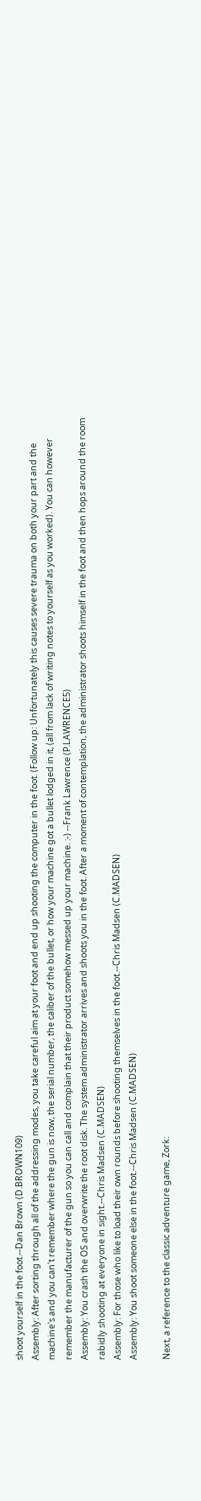shoot yourself in the foot.--Dan Brown (D.BROWN109)
Assembly: After sorting through all of the addressing modes, you take careful aim at your foot and end up shooting the computer in the foot. (Follow up: Unfortunately this causes severe trauma on both your part and the machine's and you can't remember where the gun is now, the serial number, the caliber of the bullet, or how your machine got a bullet lodged in it, (all from lack of writing notes to yourself as you worked). You can however remember the manufacturer of the gun so you can call and complain that their product somehow messed up your machine. :-) --Frank Lawrence (P.LAWRENCE5)
Assembly: You crash the OS and overwrite the root disk. The system administrator arrives and shoots you in the foot. After a moment of contemplation, the administrator shoots himself in the foot and then hops around the room rabidly shooting at everyone in sight.--Chris Madsen (C.MADSEN)
Assembly: For those who like to load their own rounds before shooting themselves in the foot.--Chris Madsen (C.MADSEN)
Assembly: You shoot someone else in the foot.--Chris Madsen (C.MADSEN)

Next, a reference to the classic adventure game, Zork: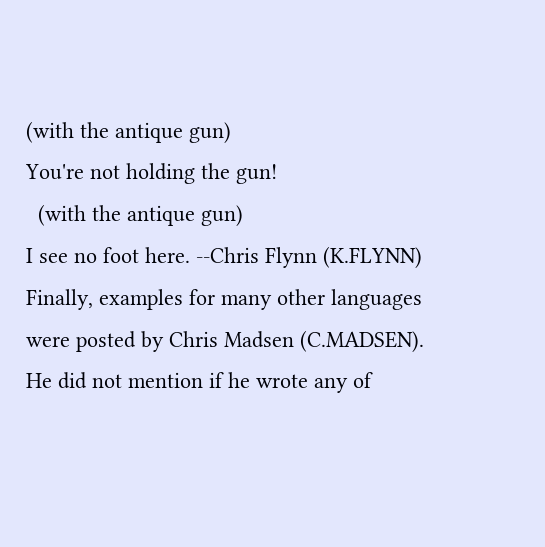(with the antique gun)
You're not holding the gun!
  (with the antique gun)
I see no foot here. --Chris Flynn (K.FLYNN)
Finally, examples for many other languages were posted by Chris Madsen (C.MADSEN). He did not mention if he wrote any of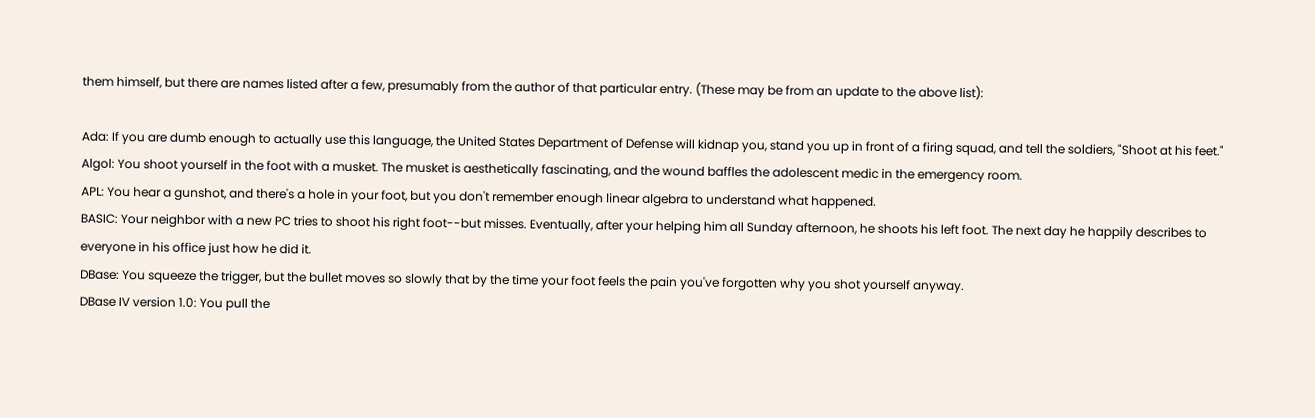them himself, but there are names listed after a few, presumably from the author of that particular entry. (These may be from an update to the above list):

Ada: If you are dumb enough to actually use this language, the United States Department of Defense will kidnap you, stand you up in front of a firing squad, and tell the soldiers, "Shoot at his feet."
Algol: You shoot yourself in the foot with a musket. The musket is aesthetically fascinating, and the wound baffles the adolescent medic in the emergency room.
APL: You hear a gunshot, and there's a hole in your foot, but you don't remember enough linear algebra to understand what happened.
BASIC: Your neighbor with a new PC tries to shoot his right foot--but misses. Eventually, after your helping him all Sunday afternoon, he shoots his left foot. The next day he happily describes to everyone in his office just how he did it.
DBase: You squeeze the trigger, but the bullet moves so slowly that by the time your foot feels the pain you've forgotten why you shot yourself anyway.
DBase IV version 1.0: You pull the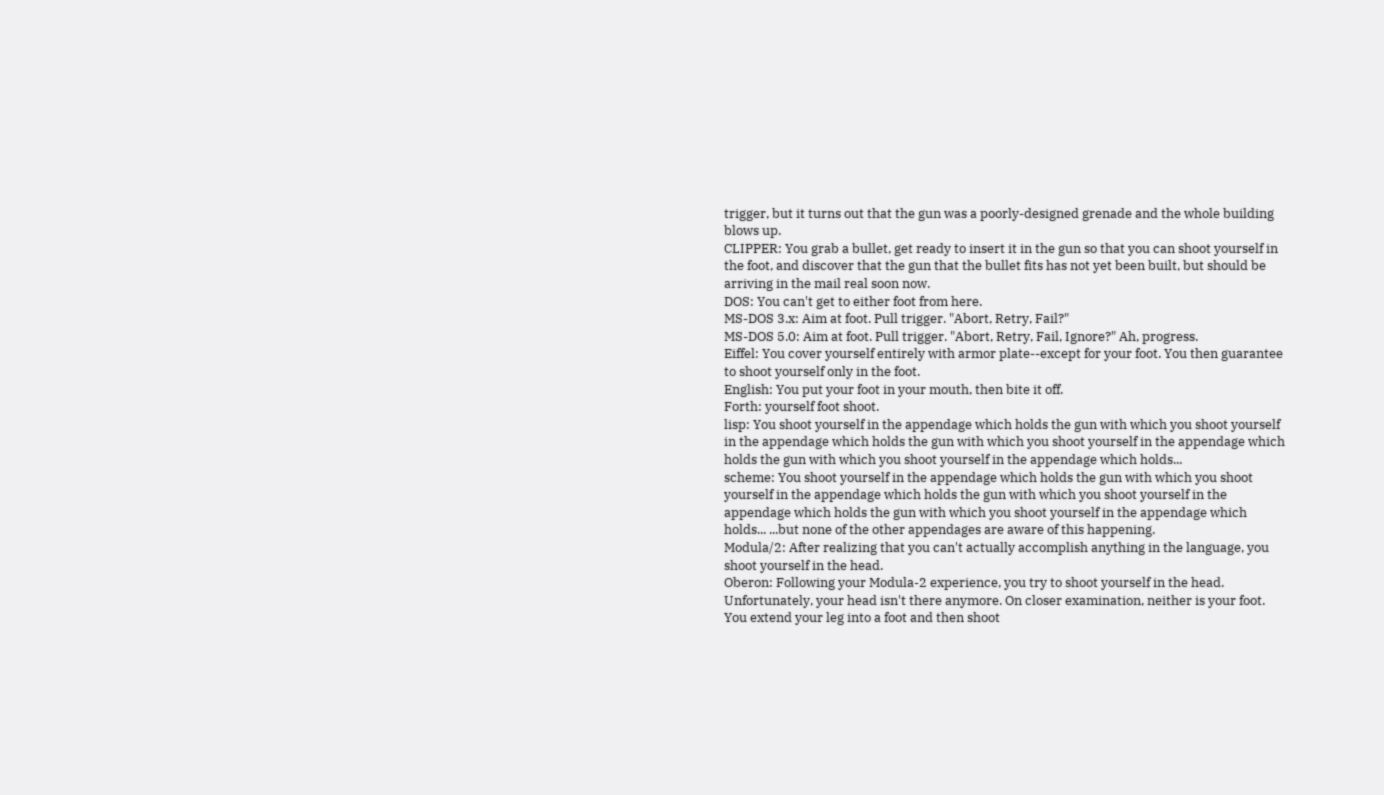trigger, but it turns out that the gun was a poorly-designed grenade and the whole building blows up.
CLIPPER: You grab a bullet, get ready to insert it in the gun so that you can shoot yourself in the foot, and discover that the gun that the bullet fits has not yet been built, but should be arriving in the mail real soon now.
DOS: You can't get to either foot from here.
MS-DOS 3.x: Aim at foot. Pull trigger. "Abort, Retry, Fail?"
MS-DOS 5.0: Aim at foot. Pull trigger. "Abort, Retry, Fail, Ignore?" Ah, progress.
Eiffel: You cover yourself entirely with armor plate--except for your foot. You then guarantee to shoot yourself only in the foot.
English: You put your foot in your mouth, then bite it off.
Forth: yourself foot shoot.
lisp: You shoot yourself in the appendage which holds the gun with which you shoot yourself in the appendage which holds the gun with which you shoot yourself in the appendage which holds the gun with which you shoot yourself in the appendage which holds...
scheme: You shoot yourself in the appendage which holds the gun with which you shoot yourself in the appendage which holds the gun with which you shoot yourself in the appendage which holds the gun with which you shoot yourself in the appendage which holds... ...but none of the other appendages are aware of this happening.
Modula/2: After realizing that you can't actually accomplish anything in the language, you shoot yourself in the head.
Oberon: Following your Modula-2 experience, you try to shoot yourself in the head. Unfortunately, your head isn't there anymore. On closer examination, neither is your foot. You extend your leg into a foot and then shoot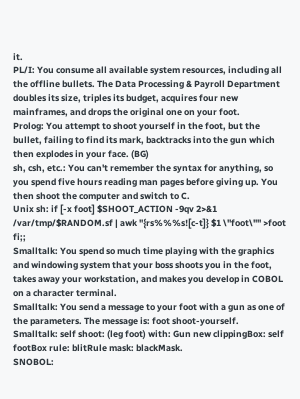it.
PL/I: You consume all available system resources, including all the offline bullets. The Data Processing & Payroll Department doubles its size, triples its budget, acquires four new mainframes, and drops the original one on your foot.
Prolog: You attempt to shoot yourself in the foot, but the bullet, failing to find its mark, backtracks into the gun which then explodes in your face. (BG)
sh, csh, etc.: You can't remember the syntax for anything, so you spend five hours reading man pages before giving up. You then shoot the computer and switch to C.
Unix sh: if [-x foot] $SHOOT_ACTION -9qv 2>&1 /var/tmp/$RANDOM.sf | awk "{rs%%%s![c-t]} $1 \"foot\"" >foot fi;;
Smalltalk: You spend so much time playing with the graphics and windowing system that your boss shoots you in the foot, takes away your workstation, and makes you develop in COBOL on a character terminal.
Smalltalk: You send a message to your foot with a gun as one of the parameters. The message is: foot shoot-yourself.
Smalltalk: self shoot: (leg foot) with: Gun new clippingBox: self footBox rule: blitRule mask: blackMask.
SNOBOL: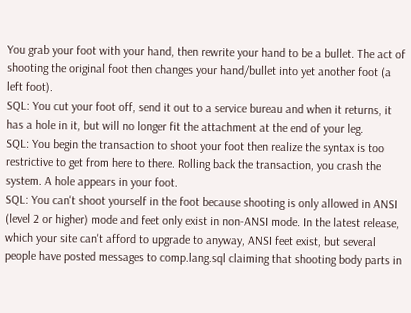You grab your foot with your hand, then rewrite your hand to be a bullet. The act of shooting the original foot then changes your hand/bullet into yet another foot (a left foot).
SQL: You cut your foot off, send it out to a service bureau and when it returns, it has a hole in it, but will no longer fit the attachment at the end of your leg.
SQL: You begin the transaction to shoot your foot then realize the syntax is too restrictive to get from here to there. Rolling back the transaction, you crash the system. A hole appears in your foot.
SQL: You can't shoot yourself in the foot because shooting is only allowed in ANSI (level 2 or higher) mode and feet only exist in non-ANSI mode. In the latest release, which your site can't afford to upgrade to anyway, ANSI feet exist, but several people have posted messages to comp.lang.sql claiming that shooting body parts in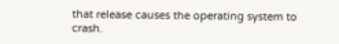that release causes the operating system to crash.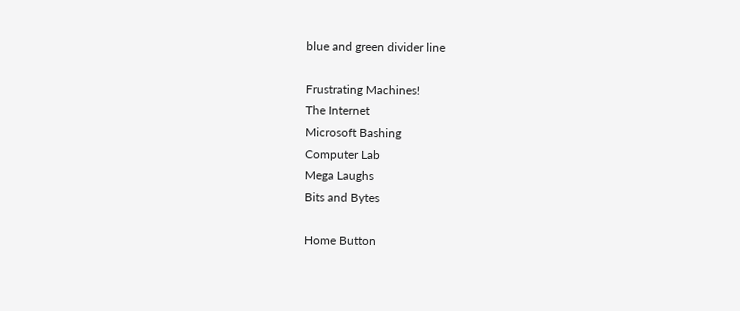blue and green divider line

Frustrating Machines!
The Internet
Microsoft Bashing
Computer Lab
Mega Laughs
Bits and Bytes

Home Button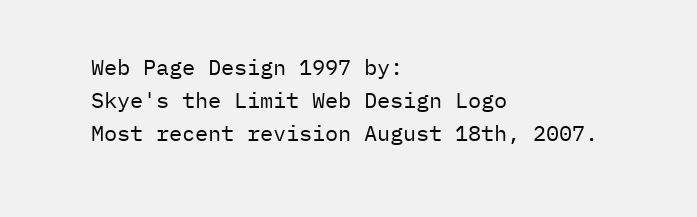Web Page Design 1997 by:
Skye's the Limit Web Design Logo
Most recent revision August 18th, 2007.